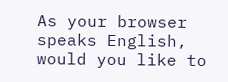As your browser speaks English, would you like to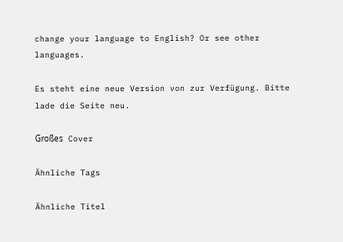change your language to English? Or see other languages.

Es steht eine neue Version von zur Verfügung. Bitte lade die Seite neu.

Großes Cover

Ähnliche Tags

Ähnliche Titel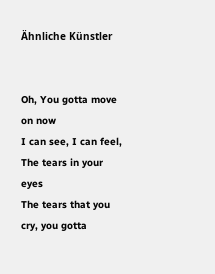Ähnliche Künstler


Oh, You gotta move on now
I can see, I can feel, The tears in your eyes
The tears that you cry, you gotta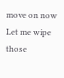move on now
Let me wipe those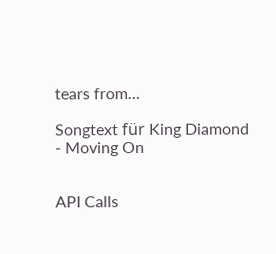tears from…

Songtext für King Diamond - Moving On


API Calls